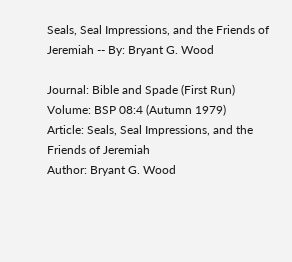Seals, Seal Impressions, and the Friends of Jeremiah -- By: Bryant G. Wood

Journal: Bible and Spade (First Run)
Volume: BSP 08:4 (Autumn 1979)
Article: Seals, Seal Impressions, and the Friends of Jeremiah
Author: Bryant G. Wood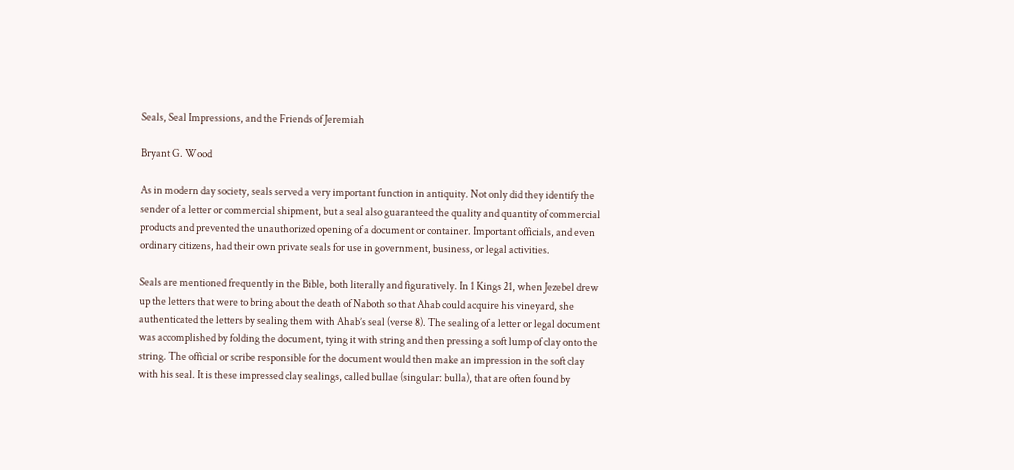Seals, Seal Impressions, and the Friends of Jeremiah

Bryant G. Wood

As in modern day society, seals served a very important function in antiquity. Not only did they identify the sender of a letter or commercial shipment, but a seal also guaranteed the quality and quantity of commercial products and prevented the unauthorized opening of a document or container. Important officials, and even ordinary citizens, had their own private seals for use in government, business, or legal activities.

Seals are mentioned frequently in the Bible, both literally and figuratively. In 1 Kings 21, when Jezebel drew up the letters that were to bring about the death of Naboth so that Ahab could acquire his vineyard, she authenticated the letters by sealing them with Ahab’s seal (verse 8). The sealing of a letter or legal document was accomplished by folding the document, tying it with string and then pressing a soft lump of clay onto the string. The official or scribe responsible for the document would then make an impression in the soft clay with his seal. It is these impressed clay sealings, called bullae (singular: bulla), that are often found by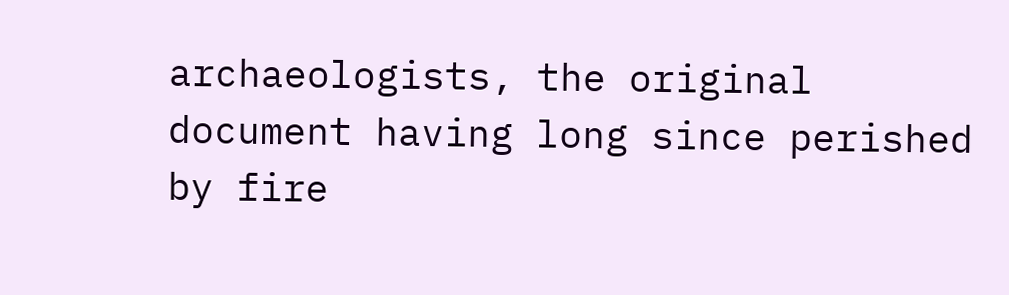archaeologists, the original document having long since perished by fire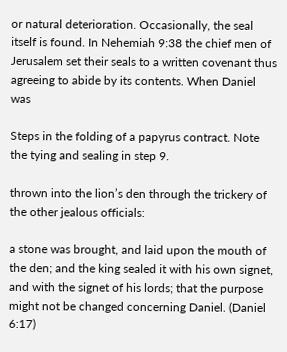or natural deterioration. Occasionally, the seal itself is found. In Nehemiah 9:38 the chief men of Jerusalem set their seals to a written covenant thus agreeing to abide by its contents. When Daniel was

Steps in the folding of a papyrus contract. Note the tying and sealing in step 9.

thrown into the lion’s den through the trickery of the other jealous officials:

a stone was brought, and laid upon the mouth of the den; and the king sealed it with his own signet, and with the signet of his lords; that the purpose might not be changed concerning Daniel. (Daniel 6:17)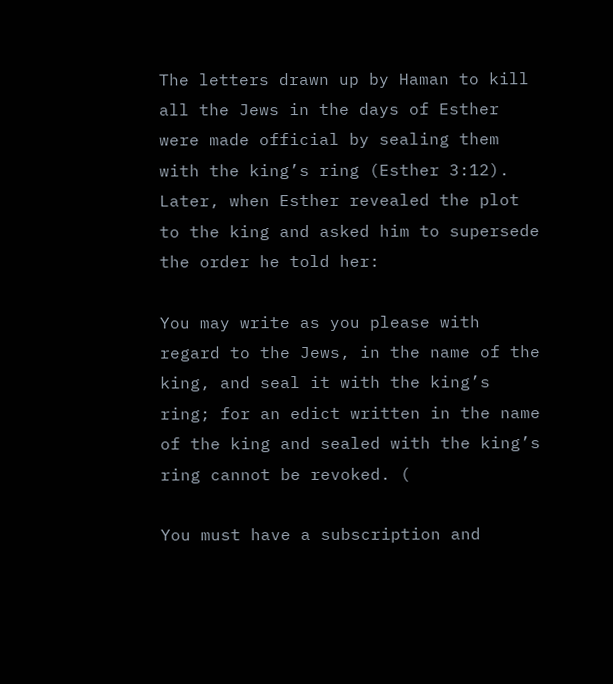The letters drawn up by Haman to kill all the Jews in the days of Esther were made official by sealing them with the king’s ring (Esther 3:12). Later, when Esther revealed the plot to the king and asked him to supersede the order he told her:

You may write as you please with regard to the Jews, in the name of the king, and seal it with the king’s ring; for an edict written in the name of the king and sealed with the king’s ring cannot be revoked. (

You must have a subscription and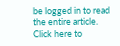be logged in to read the entire article.
Click here to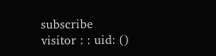subscribe
visitor : : uid: ()